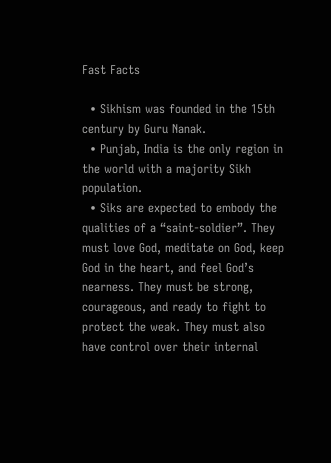Fast Facts

  • Sikhism was founded in the 15th century by Guru Nanak.
  • Punjab, India is the only region in the world with a majority Sikh population.
  • Siks are expected to embody the qualities of a “saint-soldier”. They must love God, meditate on God, keep God in the heart, and feel God’s nearness. They must be strong, courageous, and ready to fight to protect the weak. They must also have control over their internal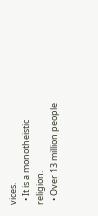vices.
  • It is a monotheistic religion.
  • Over 13 million people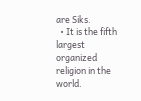are Siks.
  • It is the fifth largest organized religion in the world.